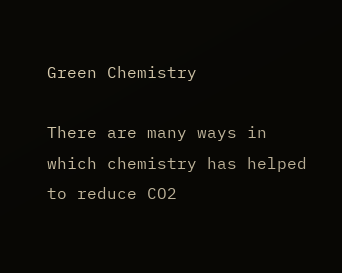Green Chemistry

There are many ways in which chemistry has helped to reduce CO2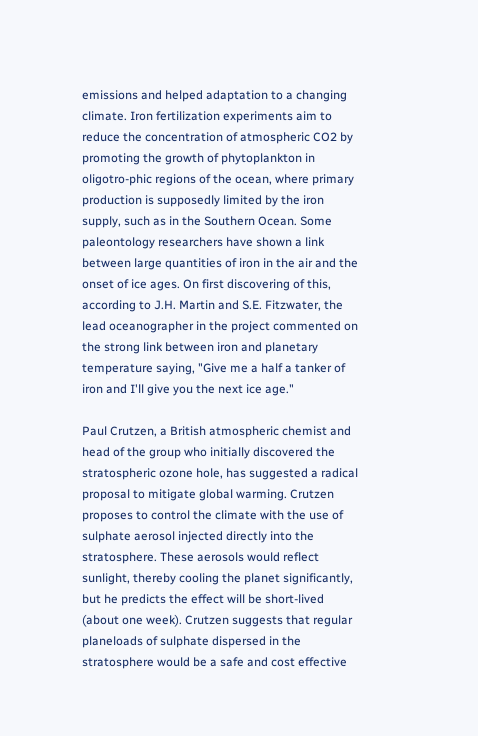emissions and helped adaptation to a changing climate. Iron fertilization experiments aim to reduce the concentration of atmospheric CO2 by promoting the growth of phytoplankton in oligotro-phic regions of the ocean, where primary production is supposedly limited by the iron supply, such as in the Southern Ocean. Some paleontology researchers have shown a link between large quantities of iron in the air and the onset of ice ages. On first discovering of this, according to J.H. Martin and S.E. Fitzwater, the lead oceanographer in the project commented on the strong link between iron and planetary temperature saying, "Give me a half a tanker of iron and I'll give you the next ice age."

Paul Crutzen, a British atmospheric chemist and head of the group who initially discovered the stratospheric ozone hole, has suggested a radical proposal to mitigate global warming. Crutzen proposes to control the climate with the use of sulphate aerosol injected directly into the stratosphere. These aerosols would reflect sunlight, thereby cooling the planet significantly, but he predicts the effect will be short-lived (about one week). Crutzen suggests that regular planeloads of sulphate dispersed in the stratosphere would be a safe and cost effective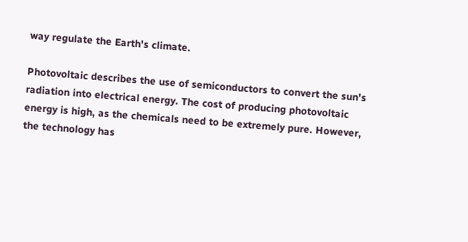way regulate the Earth's climate.

Photovoltaic describes the use of semiconductors to convert the sun's radiation into electrical energy. The cost of producing photovoltaic energy is high, as the chemicals need to be extremely pure. However, the technology has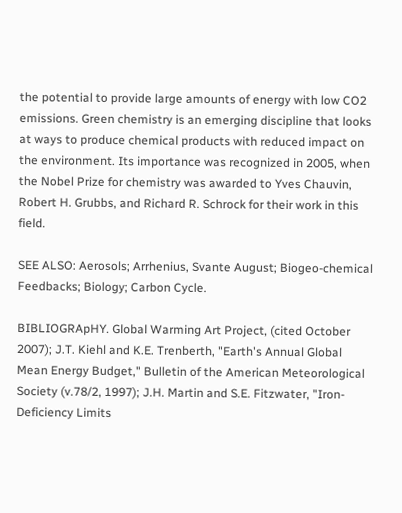the potential to provide large amounts of energy with low CO2 emissions. Green chemistry is an emerging discipline that looks at ways to produce chemical products with reduced impact on the environment. Its importance was recognized in 2005, when the Nobel Prize for chemistry was awarded to Yves Chauvin, Robert H. Grubbs, and Richard R. Schrock for their work in this field.

SEE ALSO: Aerosols; Arrhenius, Svante August; Biogeo-chemical Feedbacks; Biology; Carbon Cycle.

BIBLIOGRApHY. Global Warming Art Project, (cited October 2007); J.T. Kiehl and K.E. Trenberth, "Earth's Annual Global Mean Energy Budget," Bulletin of the American Meteorological Society (v.78/2, 1997); J.H. Martin and S.E. Fitzwater, "Iron-Deficiency Limits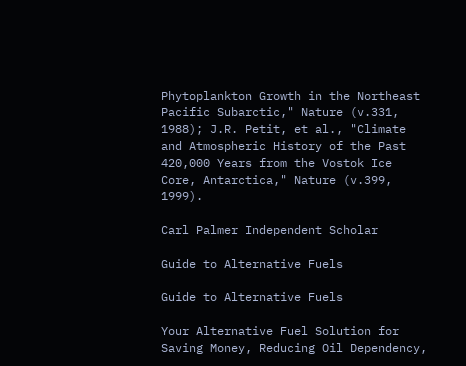Phytoplankton Growth in the Northeast Pacific Subarctic," Nature (v.331, 1988); J.R. Petit, et al., "Climate and Atmospheric History of the Past 420,000 Years from the Vostok Ice Core, Antarctica," Nature (v.399, 1999).

Carl Palmer Independent Scholar

Guide to Alternative Fuels

Guide to Alternative Fuels

Your Alternative Fuel Solution for Saving Money, Reducing Oil Dependency,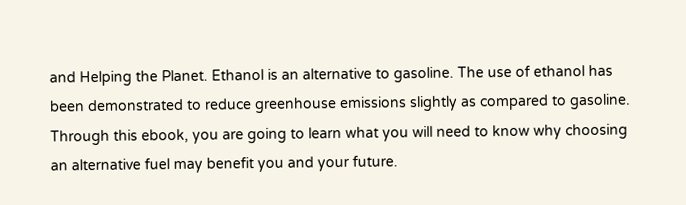and Helping the Planet. Ethanol is an alternative to gasoline. The use of ethanol has been demonstrated to reduce greenhouse emissions slightly as compared to gasoline. Through this ebook, you are going to learn what you will need to know why choosing an alternative fuel may benefit you and your future.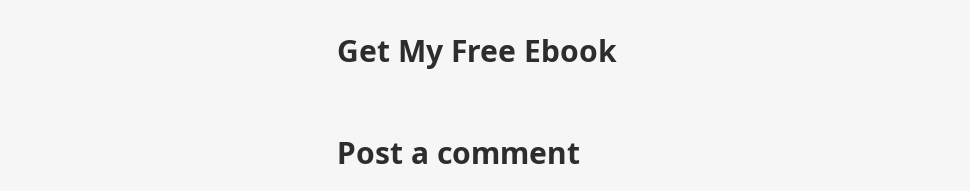Get My Free Ebook

Post a comment